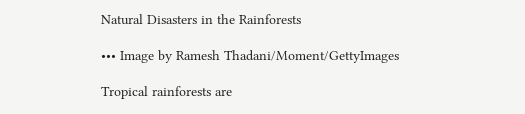Natural Disasters in the Rainforests

••• Image by Ramesh Thadani/Moment/GettyImages

Tropical rainforests are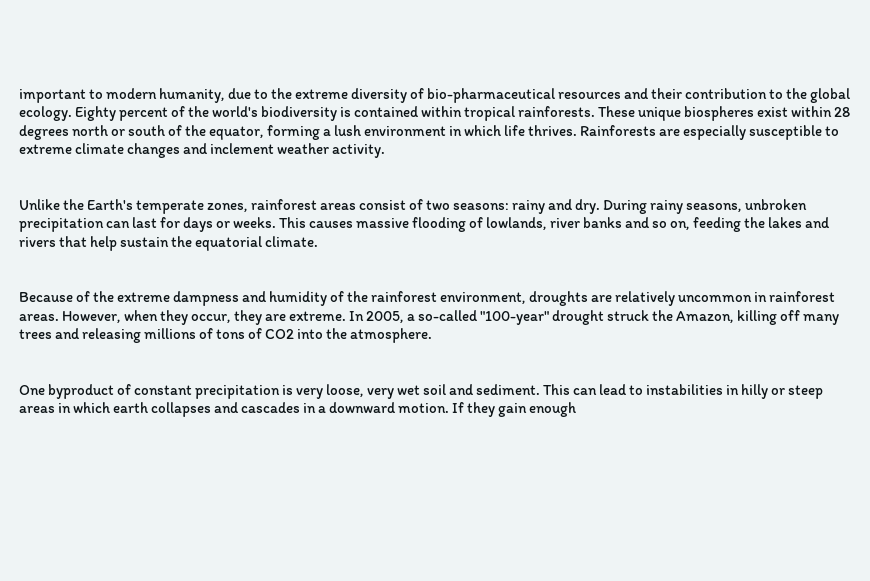important to modern humanity, due to the extreme diversity of bio-pharmaceutical resources and their contribution to the global ecology. Eighty percent of the world's biodiversity is contained within tropical rainforests. These unique biospheres exist within 28 degrees north or south of the equator, forming a lush environment in which life thrives. Rainforests are especially susceptible to extreme climate changes and inclement weather activity.


Unlike the Earth's temperate zones, rainforest areas consist of two seasons: rainy and dry. During rainy seasons, unbroken precipitation can last for days or weeks. This causes massive flooding of lowlands, river banks and so on, feeding the lakes and rivers that help sustain the equatorial climate.


Because of the extreme dampness and humidity of the rainforest environment, droughts are relatively uncommon in rainforest areas. However, when they occur, they are extreme. In 2005, a so-called "100-year" drought struck the Amazon, killing off many trees and releasing millions of tons of CO2 into the atmosphere.


One byproduct of constant precipitation is very loose, very wet soil and sediment. This can lead to instabilities in hilly or steep areas in which earth collapses and cascades in a downward motion. If they gain enough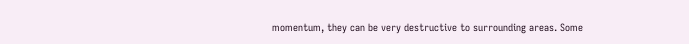momentum, they can be very destructive to surrounding areas. Some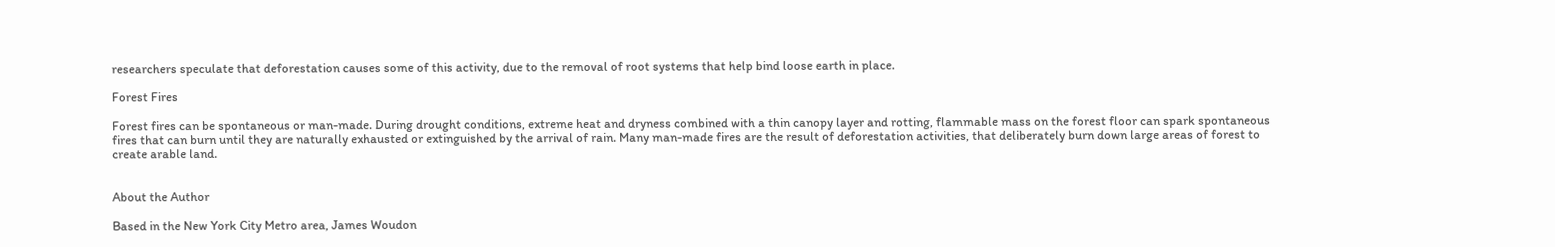researchers speculate that deforestation causes some of this activity, due to the removal of root systems that help bind loose earth in place.

Forest Fires

Forest fires can be spontaneous or man-made. During drought conditions, extreme heat and dryness combined with a thin canopy layer and rotting, flammable mass on the forest floor can spark spontaneous fires that can burn until they are naturally exhausted or extinguished by the arrival of rain. Many man-made fires are the result of deforestation activities, that deliberately burn down large areas of forest to create arable land.


About the Author

Based in the New York City Metro area, James Woudon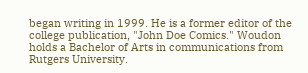began writing in 1999. He is a former editor of the college publication, "John Doe Comics." Woudon holds a Bachelor of Arts in communications from Rutgers University.